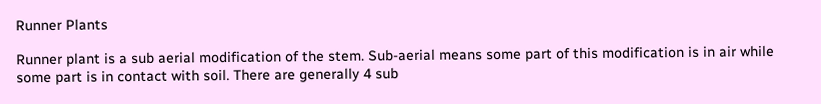Runner Plants

Runner plant is a sub aerial modification of the stem. Sub-aerial means some part of this modification is in air while some part is in contact with soil. There are generally 4 sub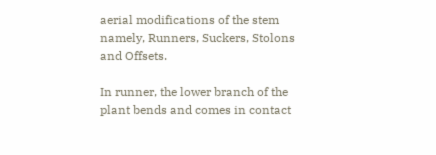aerial modifications of the stem namely, Runners, Suckers, Stolons and Offsets.

In runner, the lower branch of the plant bends and comes in contact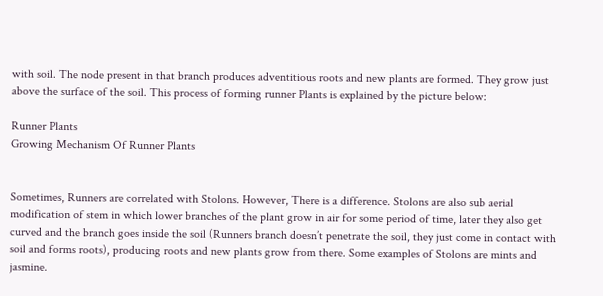with soil. The node present in that branch produces adventitious roots and new plants are formed. They grow just above the surface of the soil. This process of forming runner Plants is explained by the picture below:

Runner Plants
Growing Mechanism Of Runner Plants


Sometimes, Runners are correlated with Stolons. However, There is a difference. Stolons are also sub aerial modification of stem in which lower branches of the plant grow in air for some period of time, later they also get curved and the branch goes inside the soil (Runners branch doesn’t penetrate the soil, they just come in contact with soil and forms roots), producing roots and new plants grow from there. Some examples of Stolons are mints and jasmine.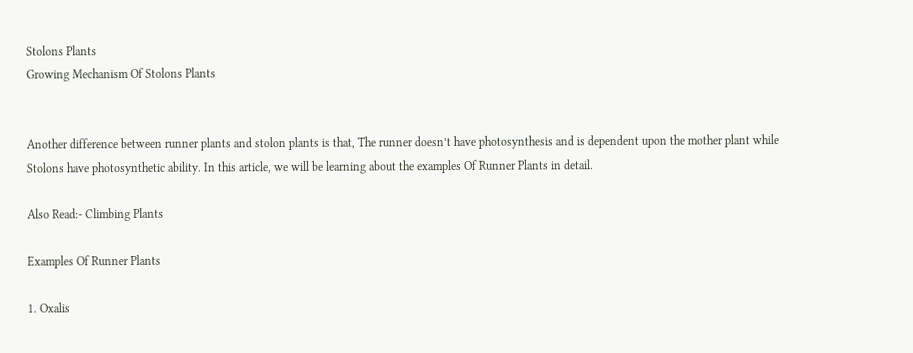Stolons Plants
Growing Mechanism Of Stolons Plants


Another difference between runner plants and stolon plants is that, The runner doesn’t have photosynthesis and is dependent upon the mother plant while Stolons have photosynthetic ability. In this article, we will be learning about the examples Of Runner Plants in detail.

Also Read:- Climbing Plants

Examples Of Runner Plants

1. Oxalis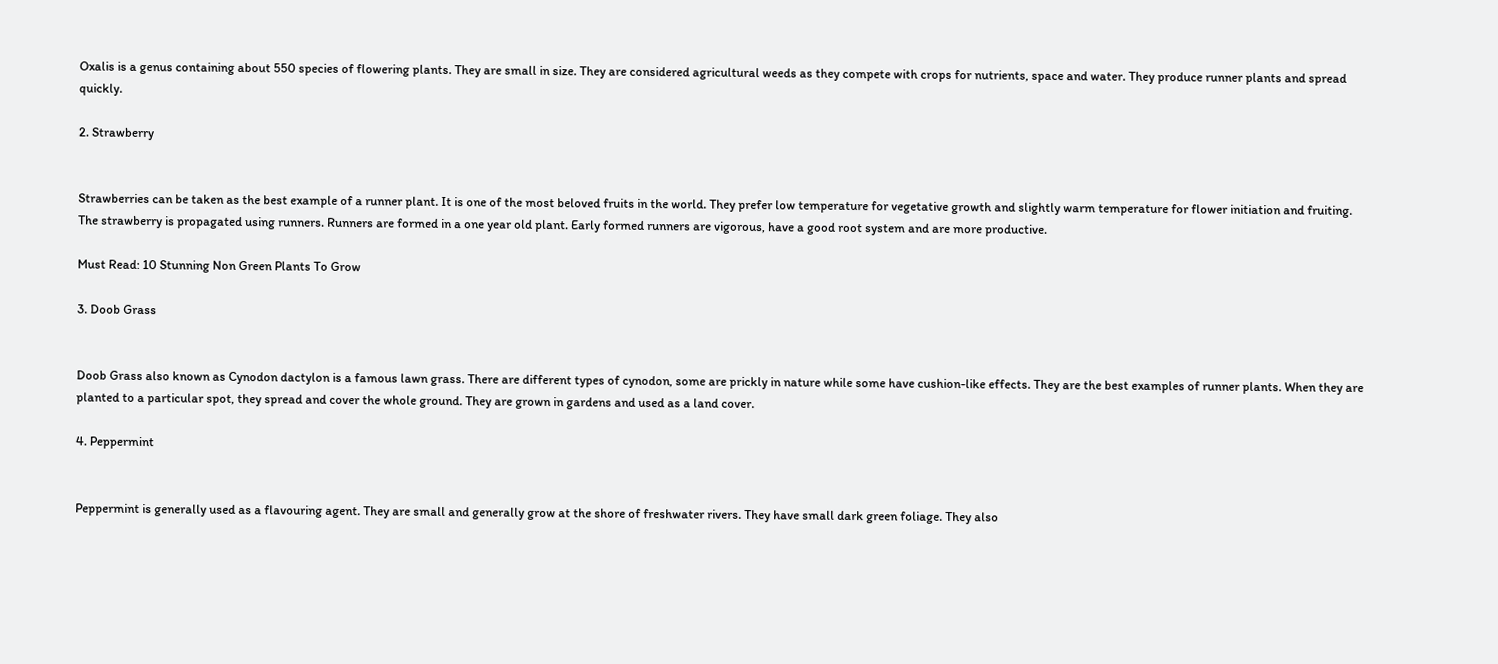Oxalis is a genus containing about 550 species of flowering plants. They are small in size. They are considered agricultural weeds as they compete with crops for nutrients, space and water. They produce runner plants and spread quickly.

2. Strawberry


Strawberries can be taken as the best example of a runner plant. It is one of the most beloved fruits in the world. They prefer low temperature for vegetative growth and slightly warm temperature for flower initiation and fruiting. The strawberry is propagated using runners. Runners are formed in a one year old plant. Early formed runners are vigorous, have a good root system and are more productive.

Must Read: 10 Stunning Non Green Plants To Grow

3. Doob Grass


Doob Grass also known as Cynodon dactylon is a famous lawn grass. There are different types of cynodon, some are prickly in nature while some have cushion-like effects. They are the best examples of runner plants. When they are planted to a particular spot, they spread and cover the whole ground. They are grown in gardens and used as a land cover.

4. Peppermint


Peppermint is generally used as a flavouring agent. They are small and generally grow at the shore of freshwater rivers. They have small dark green foliage. They also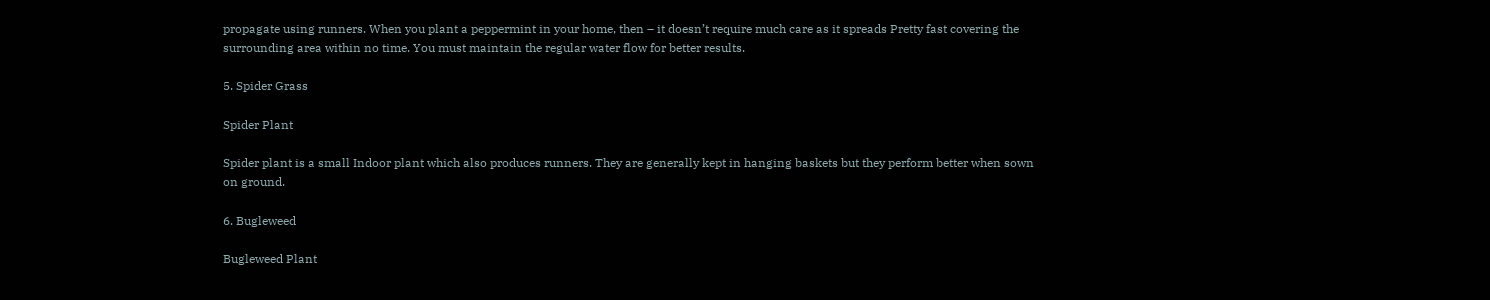propagate using runners. When you plant a peppermint in your home, then – it doesn’t require much care as it spreads Pretty fast covering the surrounding area within no time. You must maintain the regular water flow for better results.

5. Spider Grass

Spider Plant

Spider plant is a small Indoor plant which also produces runners. They are generally kept in hanging baskets but they perform better when sown on ground.

6. Bugleweed

Bugleweed Plant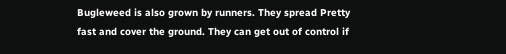Bugleweed is also grown by runners. They spread Pretty fast and cover the ground. They can get out of control if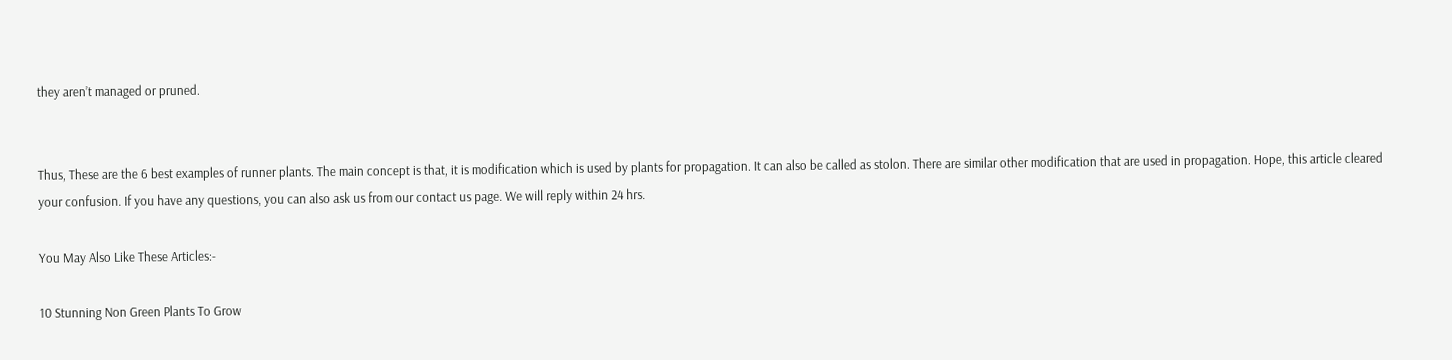they aren’t managed or pruned.


Thus, These are the 6 best examples of runner plants. The main concept is that, it is modification which is used by plants for propagation. It can also be called as stolon. There are similar other modification that are used in propagation. Hope, this article cleared your confusion. If you have any questions, you can also ask us from our contact us page. We will reply within 24 hrs.

You May Also Like These Articles:-

10 Stunning Non Green Plants To Grow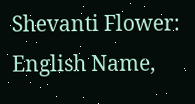Shevanti Flower: English Name,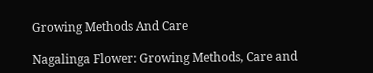Growing Methods And Care

Nagalinga Flower: Growing Methods, Care and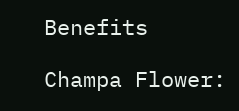Benefits

Champa Flower: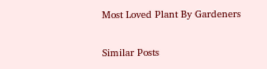Most Loved Plant By Gardeners

Similar Posts